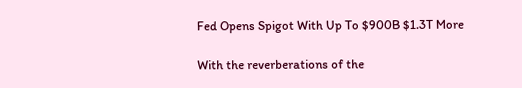Fed Opens Spigot With Up To $900B $1.3T More

With the reverberations of the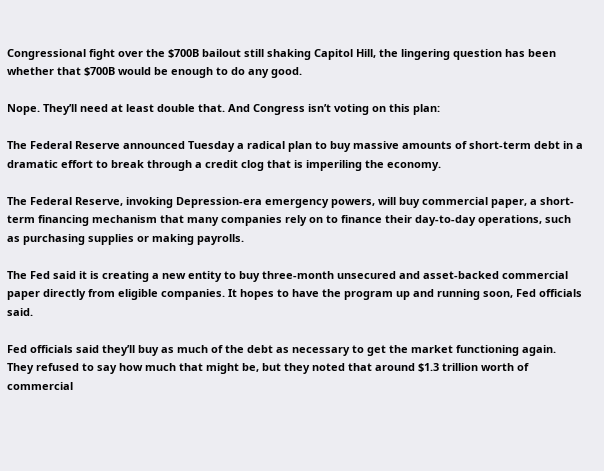Congressional fight over the $700B bailout still shaking Capitol Hill, the lingering question has been whether that $700B would be enough to do any good.

Nope. They’ll need at least double that. And Congress isn’t voting on this plan:

The Federal Reserve announced Tuesday a radical plan to buy massive amounts of short-term debt in a dramatic effort to break through a credit clog that is imperiling the economy.

The Federal Reserve, invoking Depression-era emergency powers, will buy commercial paper, a short-term financing mechanism that many companies rely on to finance their day-to-day operations, such as purchasing supplies or making payrolls.

The Fed said it is creating a new entity to buy three-month unsecured and asset-backed commercial paper directly from eligible companies. It hopes to have the program up and running soon, Fed officials said.

Fed officials said they’ll buy as much of the debt as necessary to get the market functioning again. They refused to say how much that might be, but they noted that around $1.3 trillion worth of commercial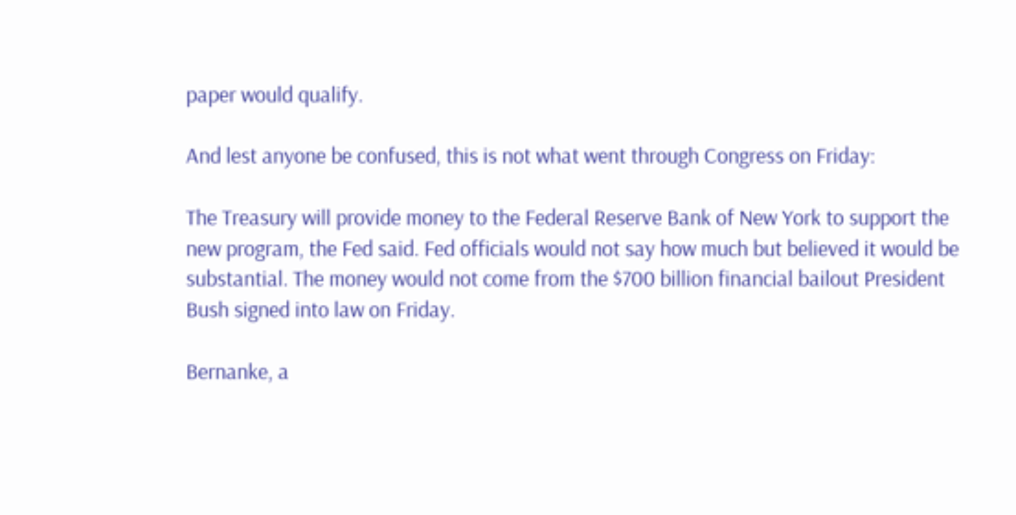paper would qualify.

And lest anyone be confused, this is not what went through Congress on Friday:

The Treasury will provide money to the Federal Reserve Bank of New York to support the new program, the Fed said. Fed officials would not say how much but believed it would be substantial. The money would not come from the $700 billion financial bailout President Bush signed into law on Friday.

Bernanke, a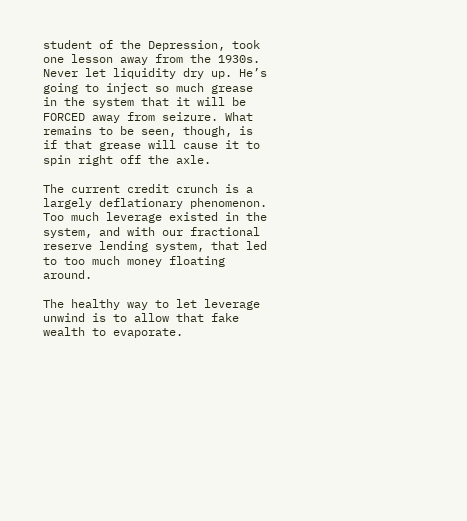student of the Depression, took one lesson away from the 1930s. Never let liquidity dry up. He’s going to inject so much grease in the system that it will be FORCED away from seizure. What remains to be seen, though, is if that grease will cause it to spin right off the axle.

The current credit crunch is a largely deflationary phenomenon. Too much leverage existed in the system, and with our fractional reserve lending system, that led to too much money floating around.

The healthy way to let leverage unwind is to allow that fake wealth to evaporate.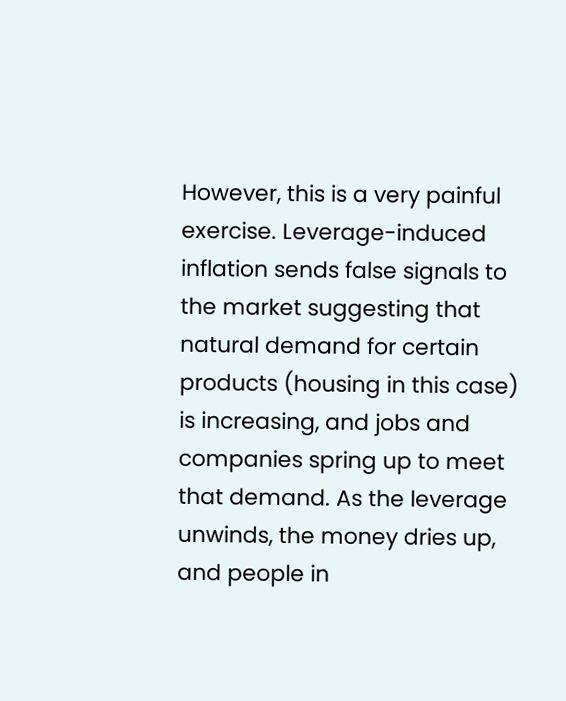However, this is a very painful exercise. Leverage-induced inflation sends false signals to the market suggesting that natural demand for certain products (housing in this case) is increasing, and jobs and companies spring up to meet that demand. As the leverage unwinds, the money dries up, and people in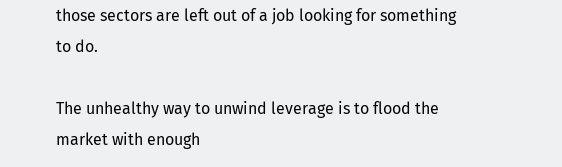those sectors are left out of a job looking for something to do.

The unhealthy way to unwind leverage is to flood the market with enough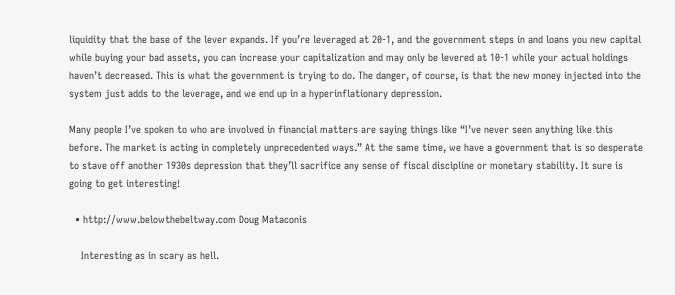liquidity that the base of the lever expands. If you’re leveraged at 20-1, and the government steps in and loans you new capital while buying your bad assets, you can increase your capitalization and may only be levered at 10-1 while your actual holdings haven’t decreased. This is what the government is trying to do. The danger, of course, is that the new money injected into the system just adds to the leverage, and we end up in a hyperinflationary depression.

Many people I’ve spoken to who are involved in financial matters are saying things like “I’ve never seen anything like this before. The market is acting in completely unprecedented ways.” At the same time, we have a government that is so desperate to stave off another 1930s depression that they’ll sacrifice any sense of fiscal discipline or monetary stability. It sure is going to get interesting!

  • http://www.belowthebeltway.com Doug Mataconis

    Interesting as in scary as hell.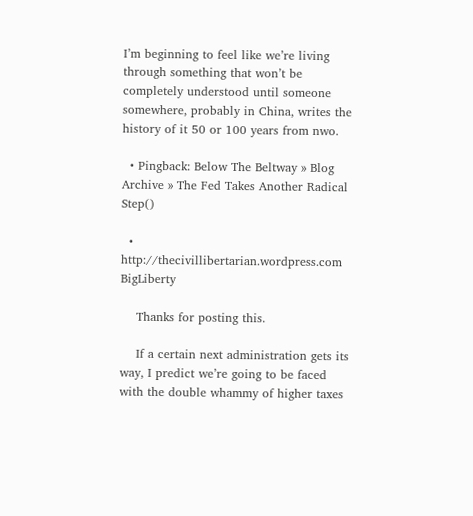I’m beginning to feel like we’re living through something that won’t be completely understood until someone somewhere, probably in China, writes the history of it 50 or 100 years from nwo.

  • Pingback: Below The Beltway » Blog Archive » The Fed Takes Another Radical Step()

  • http://thecivillibertarian.wordpress.com BigLiberty

    Thanks for posting this.

    If a certain next administration gets its way, I predict we’re going to be faced with the double whammy of higher taxes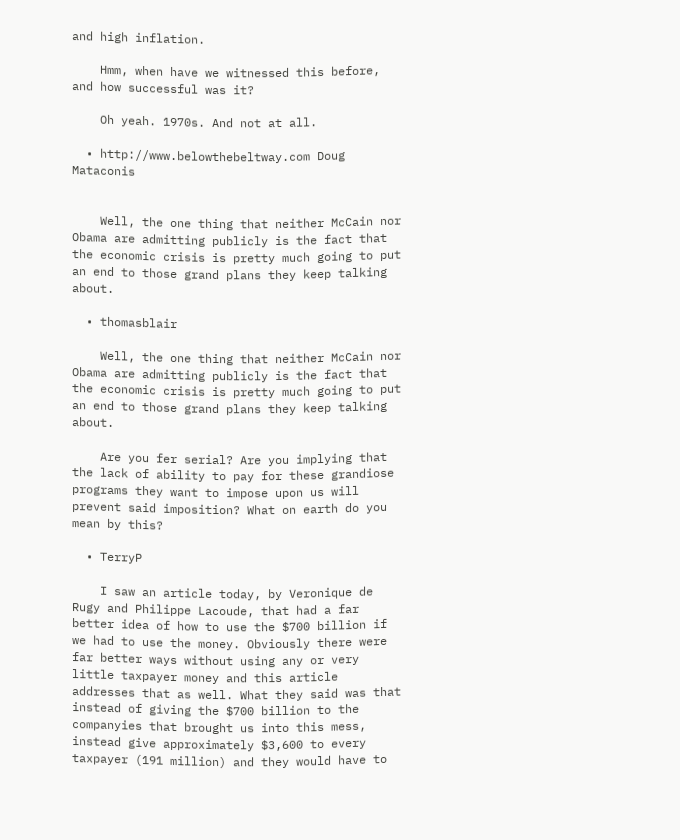and high inflation.

    Hmm, when have we witnessed this before, and how successful was it?

    Oh yeah. 1970s. And not at all.

  • http://www.belowthebeltway.com Doug Mataconis


    Well, the one thing that neither McCain nor Obama are admitting publicly is the fact that the economic crisis is pretty much going to put an end to those grand plans they keep talking about.

  • thomasblair

    Well, the one thing that neither McCain nor Obama are admitting publicly is the fact that the economic crisis is pretty much going to put an end to those grand plans they keep talking about.

    Are you fer serial? Are you implying that the lack of ability to pay for these grandiose programs they want to impose upon us will prevent said imposition? What on earth do you mean by this?

  • TerryP

    I saw an article today, by Veronique de Rugy and Philippe Lacoude, that had a far better idea of how to use the $700 billion if we had to use the money. Obviously there were far better ways without using any or very little taxpayer money and this article addresses that as well. What they said was that instead of giving the $700 billion to the companyies that brought us into this mess, instead give approximately $3,600 to every taxpayer (191 million) and they would have to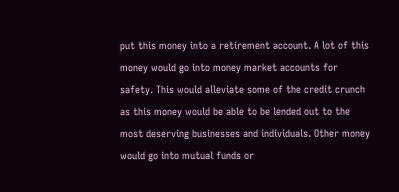put this money into a retirement account. A lot of this money would go into money market accounts for safety. This would alleviate some of the credit crunch as this money would be able to be lended out to the most deserving businesses and individuals. Other money would go into mutual funds or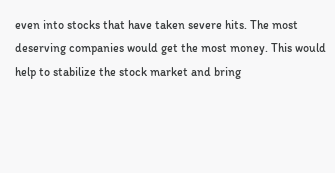even into stocks that have taken severe hits. The most deserving companies would get the most money. This would help to stabilize the stock market and bring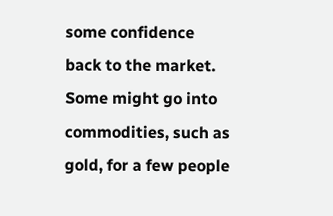some confidence back to the market. Some might go into commodities, such as gold, for a few people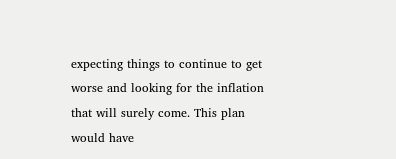expecting things to continue to get worse and looking for the inflation that will surely come. This plan would have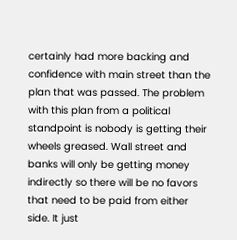certainly had more backing and confidence with main street than the plan that was passed. The problem with this plan from a political standpoint is nobody is getting their wheels greased. Wall street and banks will only be getting money indirectly so there will be no favors that need to be paid from either side. It just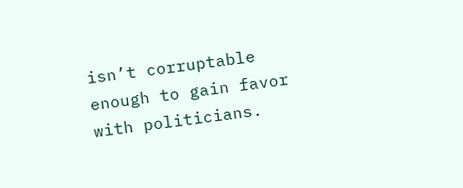isn’t corruptable enough to gain favor with politicians.